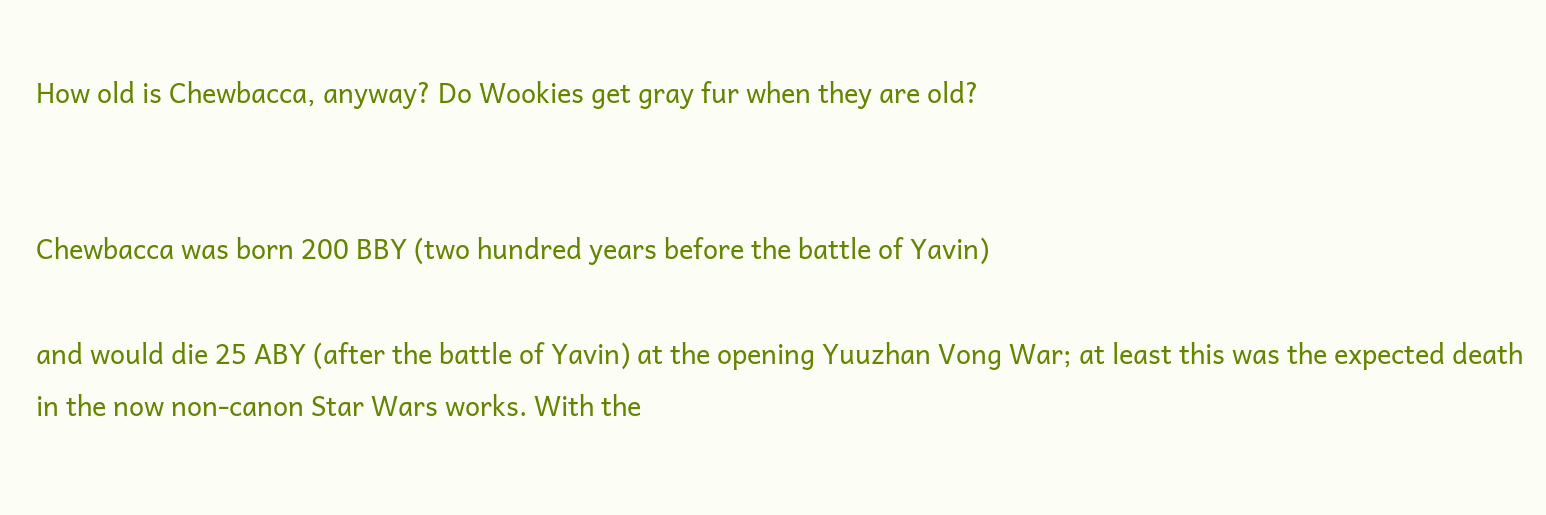How old is Chewbacca, anyway? Do Wookies get gray fur when they are old?


Chewbacca was born 200 BBY (two hundred years before the battle of Yavin)

and would die 25 ABY (after the battle of Yavin) at the opening Yuuzhan Vong War; at least this was the expected death in the now non-canon Star Wars works. With the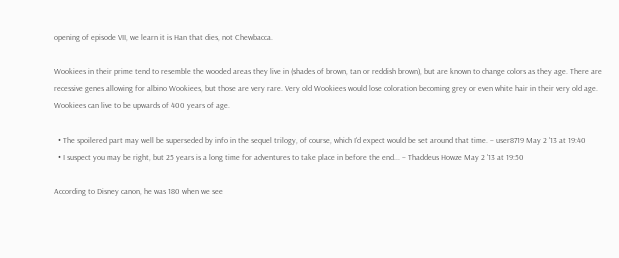opening of episode VII, we learn it is Han that dies, not Chewbacca.

Wookiees in their prime tend to resemble the wooded areas they live in (shades of brown, tan or reddish brown), but are known to change colors as they age. There are recessive genes allowing for albino Wookiees, but those are very rare. Very old Wookiees would lose coloration becoming grey or even white hair in their very old age. Wookiees can live to be upwards of 400 years of age.

  • The spoilered part may well be superseded by info in the sequel trilogy, of course, which I'd expect would be set around that time. – user8719 May 2 '13 at 19:40
  • I suspect you may be right, but 25 years is a long time for adventures to take place in before the end... – Thaddeus Howze May 2 '13 at 19:50

According to Disney canon, he was 180 when we see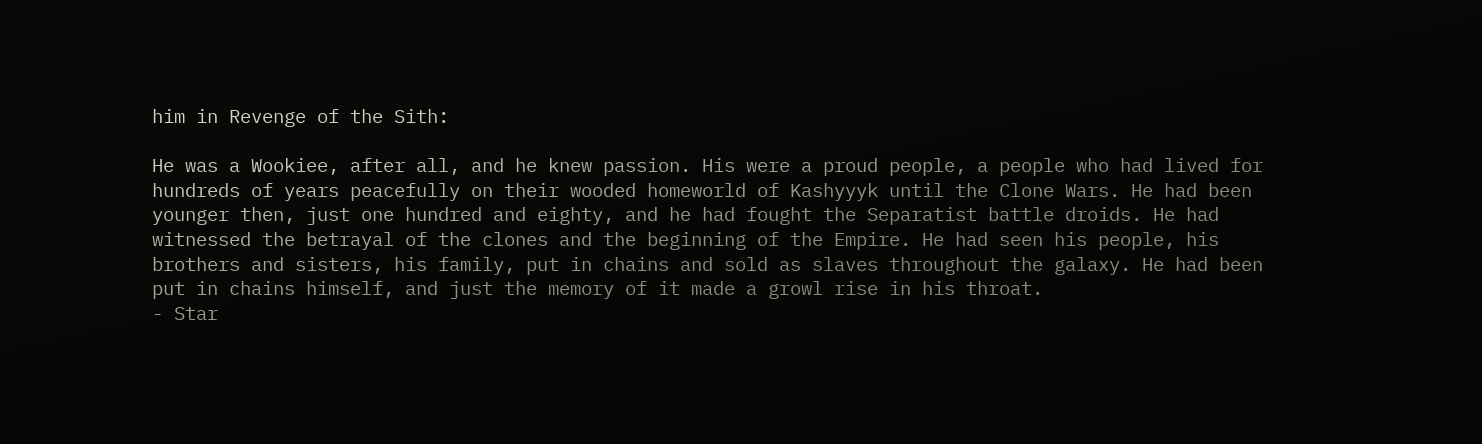him in Revenge of the Sith:

He was a Wookiee, after all, and he knew passion. His were a proud people, a people who had lived for hundreds of years peacefully on their wooded homeworld of Kashyyyk until the Clone Wars. He had been younger then, just one hundred and eighty, and he had fought the Separatist battle droids. He had witnessed the betrayal of the clones and the beginning of the Empire. He had seen his people, his brothers and sisters, his family, put in chains and sold as slaves throughout the galaxy. He had been put in chains himself, and just the memory of it made a growl rise in his throat.
- Star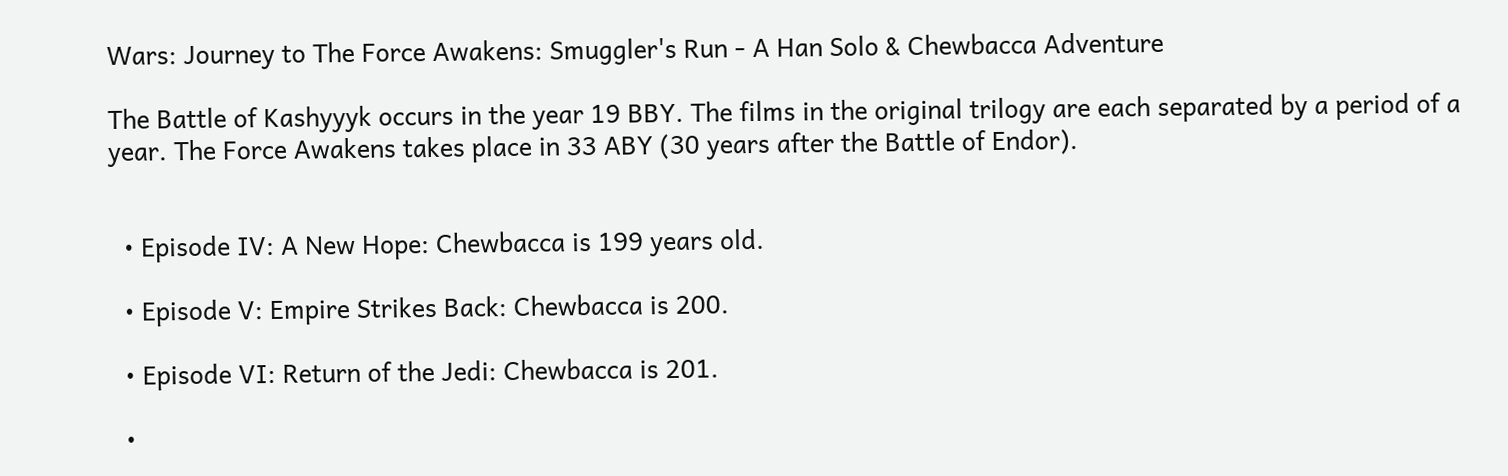Wars: Journey to The Force Awakens: Smuggler's Run - A Han Solo & Chewbacca Adventure

The Battle of Kashyyyk occurs in the year 19 BBY. The films in the original trilogy are each separated by a period of a year. The Force Awakens takes place in 33 ABY (30 years after the Battle of Endor).


  • Episode IV: A New Hope: Chewbacca is 199 years old.

  • Episode V: Empire Strikes Back: Chewbacca is 200.

  • Episode VI: Return of the Jedi: Chewbacca is 201.

  •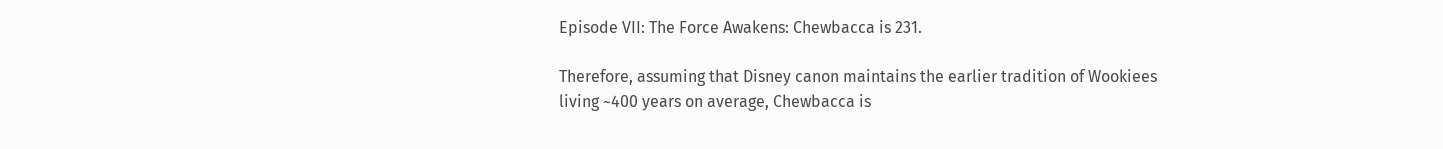Episode VII: The Force Awakens: Chewbacca is 231.

Therefore, assuming that Disney canon maintains the earlier tradition of Wookiees living ~400 years on average, Chewbacca is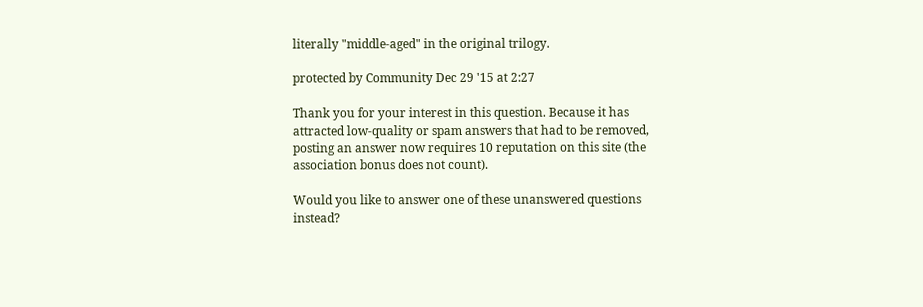literally "middle-aged" in the original trilogy.

protected by Community Dec 29 '15 at 2:27

Thank you for your interest in this question. Because it has attracted low-quality or spam answers that had to be removed, posting an answer now requires 10 reputation on this site (the association bonus does not count).

Would you like to answer one of these unanswered questions instead?